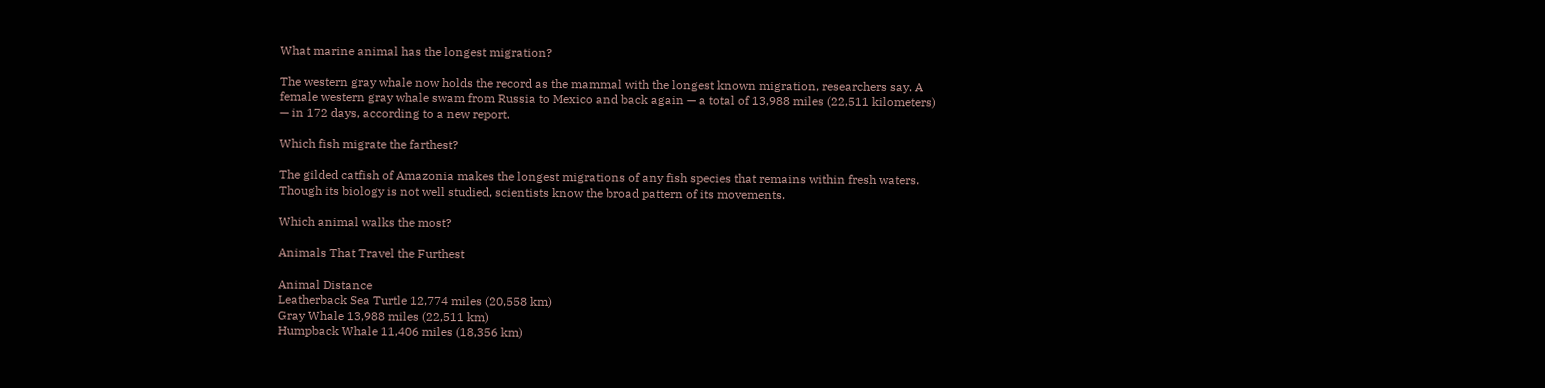What marine animal has the longest migration?

The western gray whale now holds the record as the mammal with the longest known migration, researchers say. A female western gray whale swam from Russia to Mexico and back again — a total of 13,988 miles (22,511 kilometers) — in 172 days, according to a new report.

Which fish migrate the farthest?

The gilded catfish of Amazonia makes the longest migrations of any fish species that remains within fresh waters. Though its biology is not well studied, scientists know the broad pattern of its movements.

Which animal walks the most?

Animals That Travel the Furthest

Animal Distance
Leatherback Sea Turtle 12,774 miles (20,558 km)
Gray Whale 13,988 miles (22,511 km)
Humpback Whale 11,406 miles (18,356 km)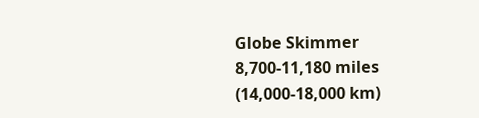Globe Skimmer 8,700-11,180 miles (14,000-18,000 km)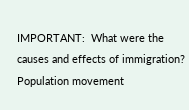IMPORTANT:  What were the causes and effects of immigration?
Population movement